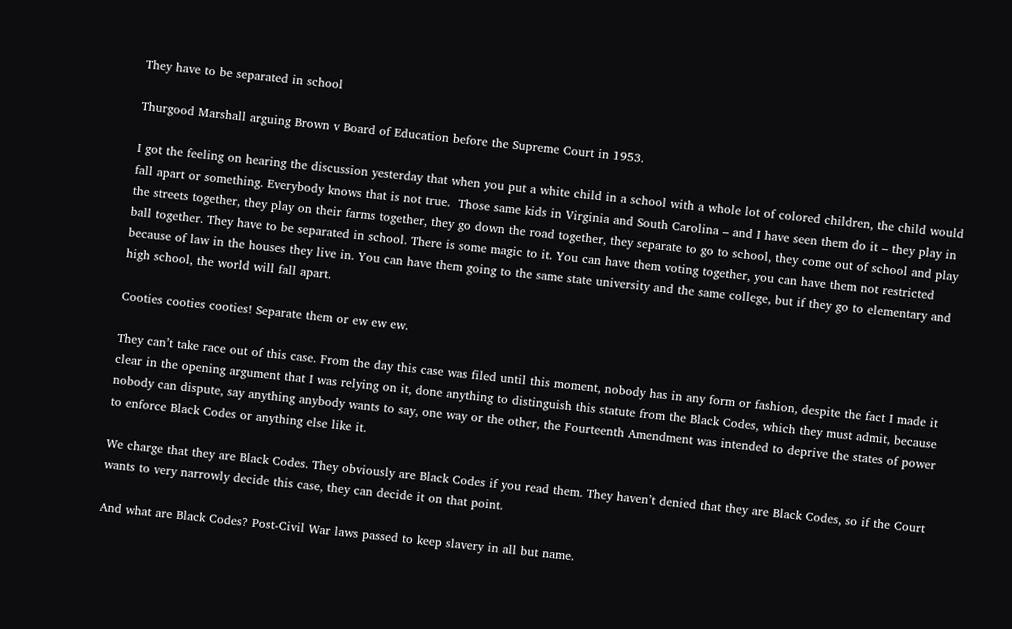They have to be separated in school

Thurgood Marshall arguing Brown v Board of Education before the Supreme Court in 1953.

I got the feeling on hearing the discussion yesterday that when you put a white child in a school with a whole lot of colored children, the child would fall apart or something. Everybody knows that is not true.  Those same kids in Virginia and South Carolina – and I have seen them do it – they play in the streets together, they play on their farms together, they go down the road together, they separate to go to school, they come out of school and play ball together. They have to be separated in school. There is some magic to it. You can have them voting together, you can have them not restricted because of law in the houses they live in. You can have them going to the same state university and the same college, but if they go to elementary and high school, the world will fall apart.

Cooties cooties cooties! Separate them or ew ew ew.

They can’t take race out of this case. From the day this case was filed until this moment, nobody has in any form or fashion, despite the fact I made it clear in the opening argument that I was relying on it, done anything to distinguish this statute from the Black Codes, which they must admit, because nobody can dispute, say anything anybody wants to say, one way or the other, the Fourteenth Amendment was intended to deprive the states of power to enforce Black Codes or anything else like it.

We charge that they are Black Codes. They obviously are Black Codes if you read them. They haven’t denied that they are Black Codes, so if the Court wants to very narrowly decide this case, they can decide it on that point.

And what are Black Codes? Post-Civil War laws passed to keep slavery in all but name.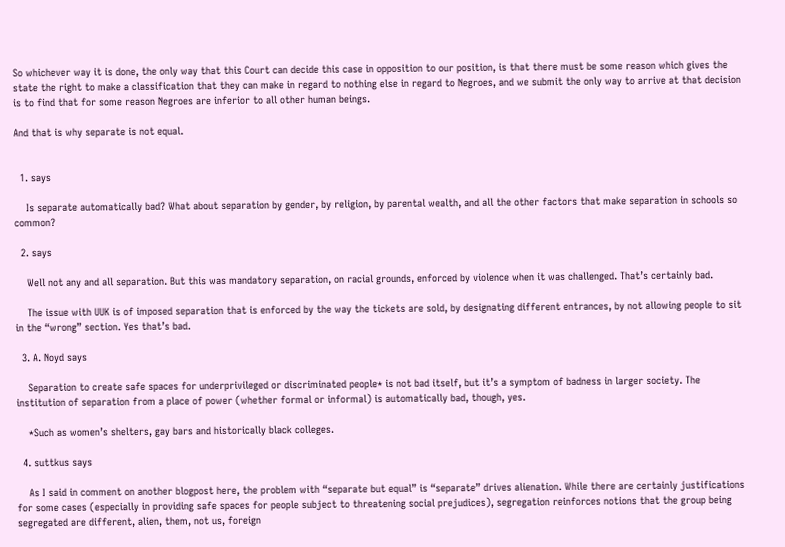So whichever way it is done, the only way that this Court can decide this case in opposition to our position, is that there must be some reason which gives the state the right to make a classification that they can make in regard to nothing else in regard to Negroes, and we submit the only way to arrive at that decision is to find that for some reason Negroes are inferior to all other human beings.

And that is why separate is not equal.


  1. says

    Is separate automatically bad? What about separation by gender, by religion, by parental wealth, and all the other factors that make separation in schools so common?

  2. says

    Well not any and all separation. But this was mandatory separation, on racial grounds, enforced by violence when it was challenged. That’s certainly bad.

    The issue with UUK is of imposed separation that is enforced by the way the tickets are sold, by designating different entrances, by not allowing people to sit in the “wrong” section. Yes that’s bad.

  3. A. Noyd says

    Separation to create safe spaces for underprivileged or discriminated people* is not bad itself, but it’s a symptom of badness in larger society. The institution of separation from a place of power (whether formal or informal) is automatically bad, though, yes.

    *Such as women’s shelters, gay bars and historically black colleges.

  4. suttkus says

    As I said in comment on another blogpost here, the problem with “separate but equal” is “separate” drives alienation. While there are certainly justifications for some cases (especially in providing safe spaces for people subject to threatening social prejudices), segregation reinforces notions that the group being segregated are different, alien, them, not us, foreign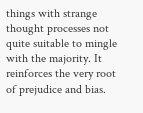things with strange thought processes not quite suitable to mingle with the majority. It reinforces the very root of prejudice and bias.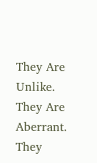They Are Unlike. They Are Aberrant. They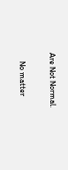Are Not Normal.

    No matter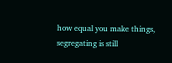how equal you make things, segregating is still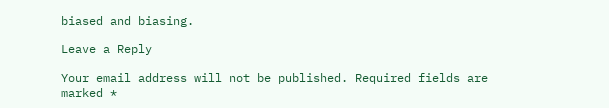biased and biasing.

Leave a Reply

Your email address will not be published. Required fields are marked *